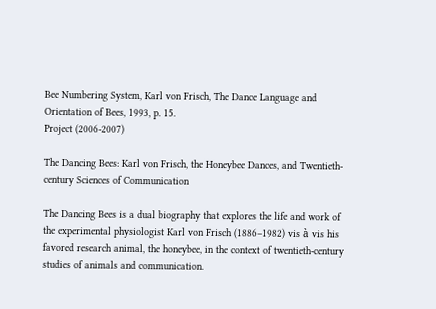Bee Numbering System, Karl von Frisch, The Dance Language and Orientation of Bees, 1993, p. 15.
Project (2006-2007)

The Dancing Bees: Karl von Frisch, the Honeybee Dances, and Twentieth-century Sciences of Communication

The Dancing Bees is a dual biography that explores the life and work of the experimental physiologist Karl von Frisch (1886–1982) vis à vis his favored research animal, the honeybee, in the context of twentieth-century studies of animals and communication.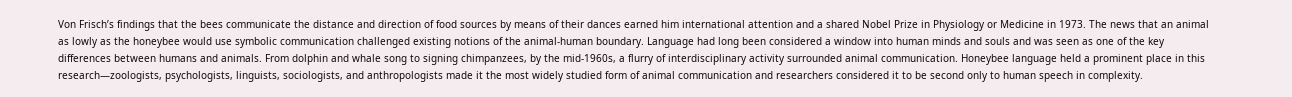Von Frisch’s findings that the bees communicate the distance and direction of food sources by means of their dances earned him international attention and a shared Nobel Prize in Physiology or Medicine in 1973. The news that an animal as lowly as the honeybee would use symbolic communication challenged existing notions of the animal-human boundary. Language had long been considered a window into human minds and souls and was seen as one of the key differences between humans and animals. From dolphin and whale song to signing chimpanzees, by the mid-1960s, a flurry of interdisciplinary activity surrounded animal communication. Honeybee language held a prominent place in this research—zoologists, psychologists, linguists, sociologists, and anthropologists made it the most widely studied form of animal communication and researchers considered it to be second only to human speech in complexity.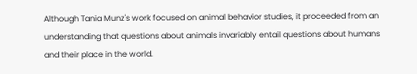Although Tania Munz's work focused on animal behavior studies, it proceeded from an understanding that questions about animals invariably entail questions about humans and their place in the world.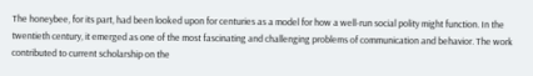The honeybee, for its part, had been looked upon for centuries as a model for how a well-run social polity might function. In the twentieth century, it emerged as one of the most fascinating and challenging problems of communication and behavior. The work contributed to current scholarship on the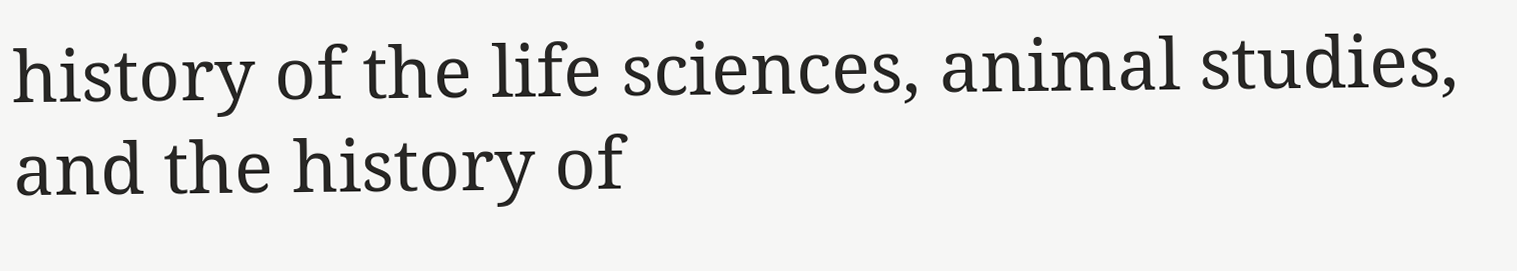history of the life sciences, animal studies, and the history of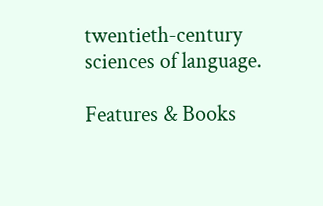twentieth-century sciences of language.

Features & Books